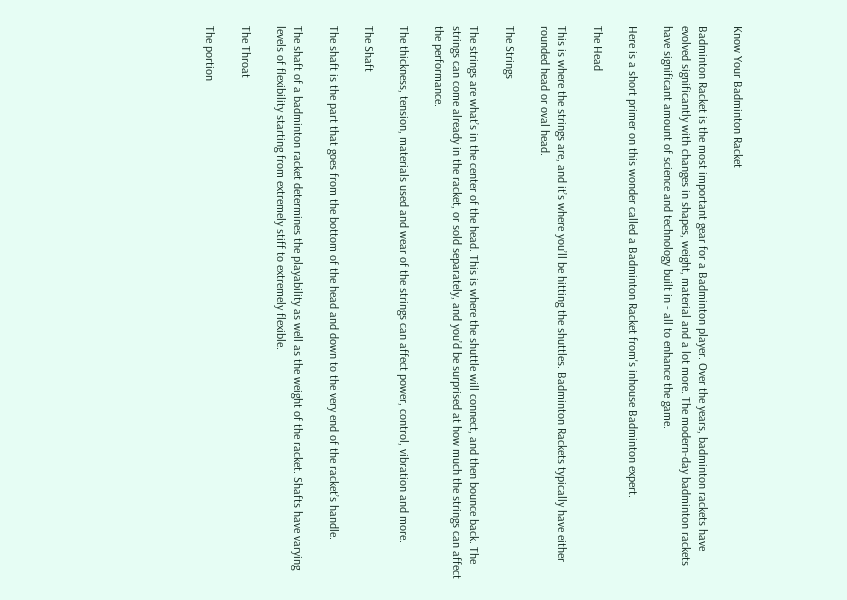Know Your Badminton Racket

Badminton Racket is the most important gear for a Badminton player. Over the years, badminton rackets have evolved significantly with changes in shapes, weight, material and a lot more. The modern-day badminton rackets have significant amount of science and technology built in - all to enhance the game.

Here is a short primer on this wonder called a Badminton Racket from's inhouse Badminton expert.

The Head

This is where the strings are, and it’s where you’ll be hitting the shuttles. Badminton Rackets typically have either rounded head or oval head.

The Strings

The strings are what’s in the center of the head. This is where the shuttle will connect, and then bounce back. The strings can come already in the racket, or sold separately, and you’d be surprised at how much the strings can affect the performance.

The thickness, tension, materials used and wear of the strings can affect power, control, vibration and more.

The Shaft

The shaft is the part that goes from the bottom of the head and down to the very end of the racket’s handle.

The shaft of a badminton racket determines the playability as well as the weight of the racket. Shafts have varying levels of flexibility starting from extremely stiff to extremely flexible.

The Throat

The portion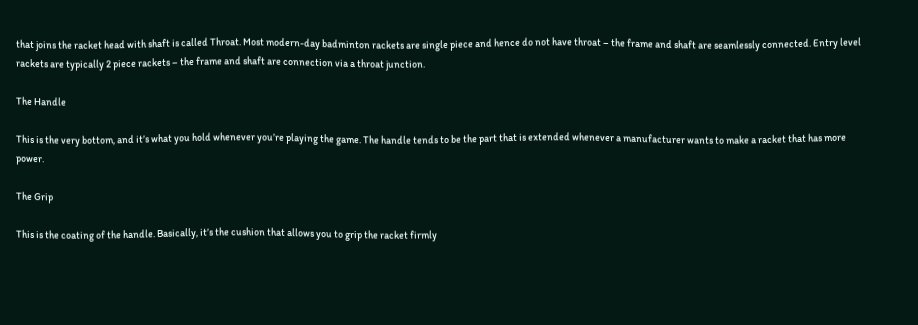that joins the racket head with shaft is called Throat. Most modern-day badminton rackets are single piece and hence do not have throat – the frame and shaft are seamlessly connected. Entry level rackets are typically 2 piece rackets – the frame and shaft are connection via a throat junction.

The Handle

This is the very bottom, and it’s what you hold whenever you’re playing the game. The handle tends to be the part that is extended whenever a manufacturer wants to make a racket that has more power.

The Grip

This is the coating of the handle. Basically, it’s the cushion that allows you to grip the racket firmly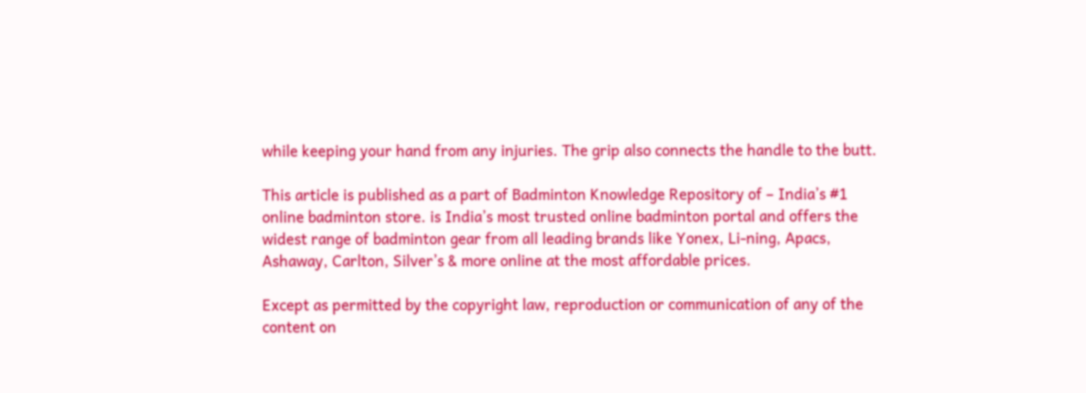while keeping your hand from any injuries. The grip also connects the handle to the butt.

This article is published as a part of Badminton Knowledge Repository of – India’s #1 online badminton store. is India’s most trusted online badminton portal and offers the widest range of badminton gear from all leading brands like Yonex, Li-ning, Apacs, Ashaway, Carlton, Silver’s & more online at the most affordable prices.

Except as permitted by the copyright law, reproduction or communication of any of the content on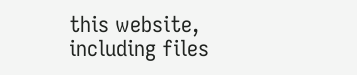this website, including files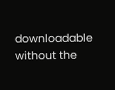downloadable without the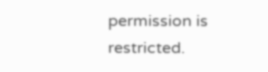permission is restricted.